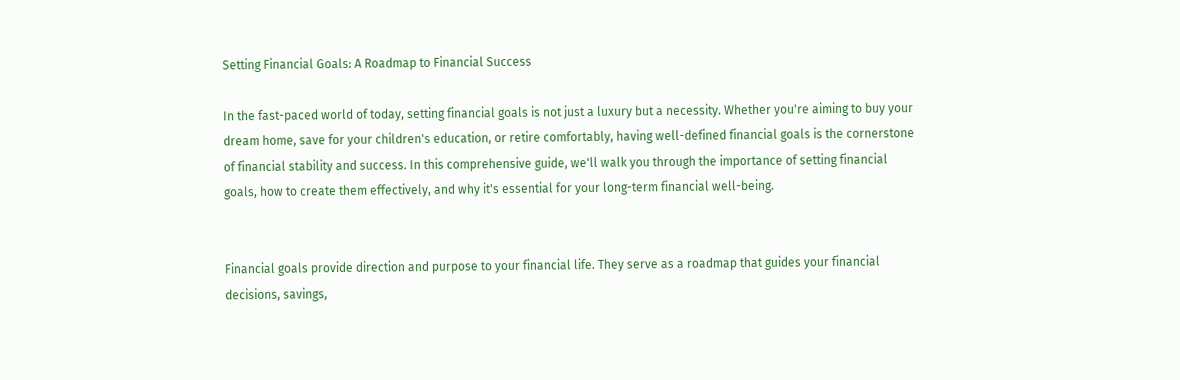Setting Financial Goals: A Roadmap to Financial Success

In the fast-paced world of today, setting financial goals is not just a luxury but a necessity. Whether you're aiming to buy your dream home, save for your children's education, or retire comfortably, having well-defined financial goals is the cornerstone of financial stability and success. In this comprehensive guide, we'll walk you through the importance of setting financial goals, how to create them effectively, and why it's essential for your long-term financial well-being.


Financial goals provide direction and purpose to your financial life. They serve as a roadmap that guides your financial decisions, savings,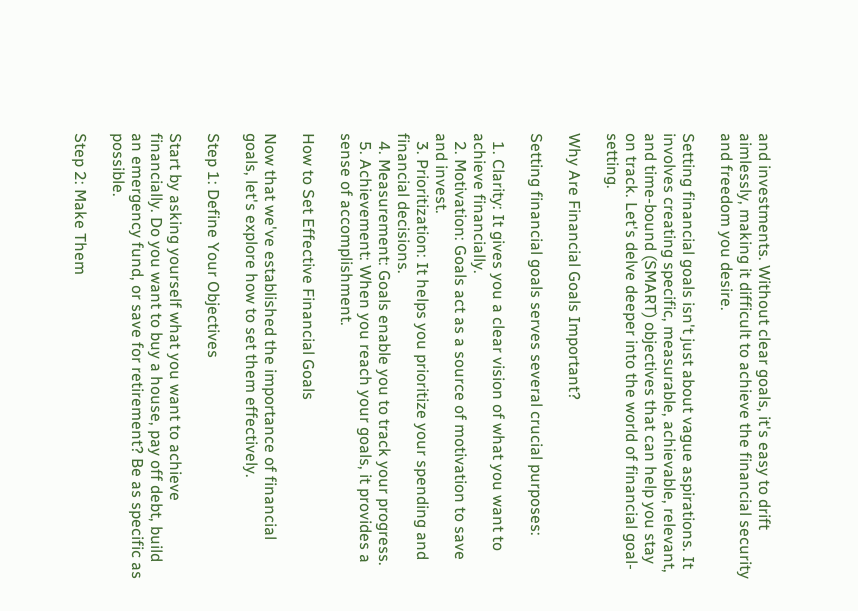and investments. Without clear goals, it's easy to drift aimlessly, making it difficult to achieve the financial security and freedom you desire.

Setting financial goals isn't just about vague aspirations. It involves creating specific, measurable, achievable, relevant, and time-bound (SMART) objectives that can help you stay on track. Let's delve deeper into the world of financial goal-setting.

Why Are Financial Goals Important?

Setting financial goals serves several crucial purposes:

  1. Clarity: It gives you a clear vision of what you want to achieve financially.
  2. Motivation: Goals act as a source of motivation to save and invest.
  3. Prioritization: It helps you prioritize your spending and financial decisions.
  4. Measurement: Goals enable you to track your progress.
  5. Achievement: When you reach your goals, it provides a sense of accomplishment.

How to Set Effective Financial Goals

Now that we've established the importance of financial goals, let's explore how to set them effectively.

Step 1: Define Your Objectives

Start by asking yourself what you want to achieve financially. Do you want to buy a house, pay off debt, build an emergency fund, or save for retirement? Be as specific as possible.

Step 2: Make Them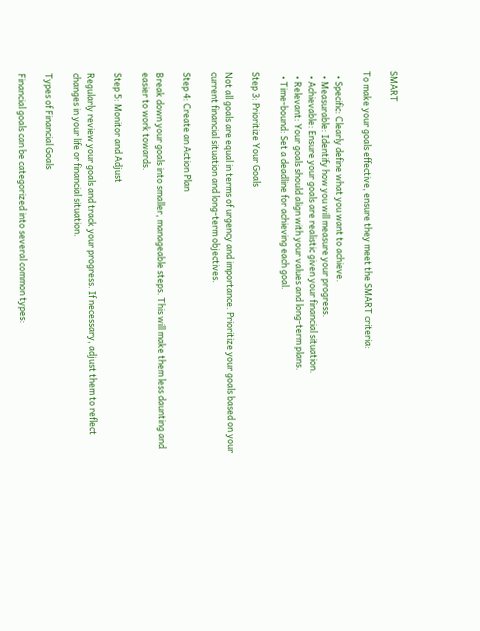SMART

To make your goals effective, ensure they meet the SMART criteria:

  • Specific: Clearly define what you want to achieve.
  • Measurable: Identify how you will measure your progress.
  • Achievable: Ensure your goals are realistic given your financial situation.
  • Relevant: Your goals should align with your values and long-term plans.
  • Time-bound: Set a deadline for achieving each goal.

Step 3: Prioritize Your Goals

Not all goals are equal in terms of urgency and importance. Prioritize your goals based on your current financial situation and long-term objectives.

Step 4: Create an Action Plan

Break down your goals into smaller, manageable steps. This will make them less daunting and easier to work towards.

Step 5: Monitor and Adjust

Regularly review your goals and track your progress. If necessary, adjust them to reflect changes in your life or financial situation.

Types of Financial Goals

Financial goals can be categorized into several common types: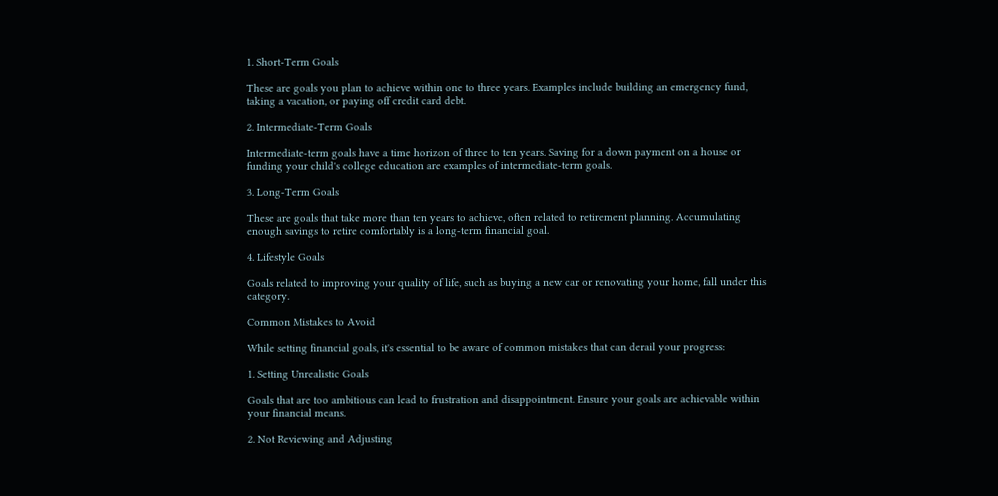1. Short-Term Goals

These are goals you plan to achieve within one to three years. Examples include building an emergency fund, taking a vacation, or paying off credit card debt.

2. Intermediate-Term Goals

Intermediate-term goals have a time horizon of three to ten years. Saving for a down payment on a house or funding your child's college education are examples of intermediate-term goals.

3. Long-Term Goals

These are goals that take more than ten years to achieve, often related to retirement planning. Accumulating enough savings to retire comfortably is a long-term financial goal.

4. Lifestyle Goals

Goals related to improving your quality of life, such as buying a new car or renovating your home, fall under this category.

Common Mistakes to Avoid

While setting financial goals, it's essential to be aware of common mistakes that can derail your progress:

1. Setting Unrealistic Goals

Goals that are too ambitious can lead to frustration and disappointment. Ensure your goals are achievable within your financial means.

2. Not Reviewing and Adjusting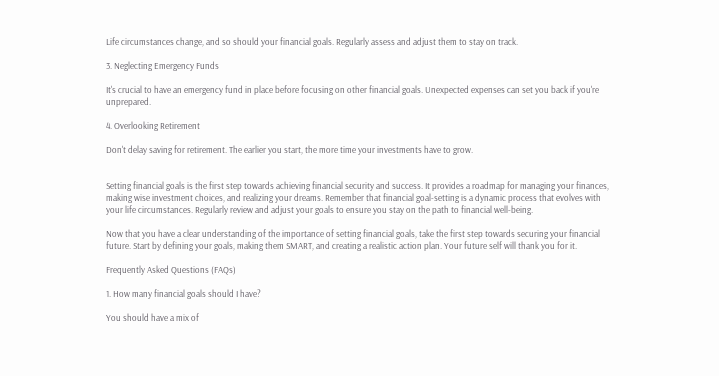Life circumstances change, and so should your financial goals. Regularly assess and adjust them to stay on track.

3. Neglecting Emergency Funds

It's crucial to have an emergency fund in place before focusing on other financial goals. Unexpected expenses can set you back if you're unprepared.

4. Overlooking Retirement

Don't delay saving for retirement. The earlier you start, the more time your investments have to grow.


Setting financial goals is the first step towards achieving financial security and success. It provides a roadmap for managing your finances, making wise investment choices, and realizing your dreams. Remember that financial goal-setting is a dynamic process that evolves with your life circumstances. Regularly review and adjust your goals to ensure you stay on the path to financial well-being.

Now that you have a clear understanding of the importance of setting financial goals, take the first step towards securing your financial future. Start by defining your goals, making them SMART, and creating a realistic action plan. Your future self will thank you for it.

Frequently Asked Questions (FAQs)

1. How many financial goals should I have?

You should have a mix of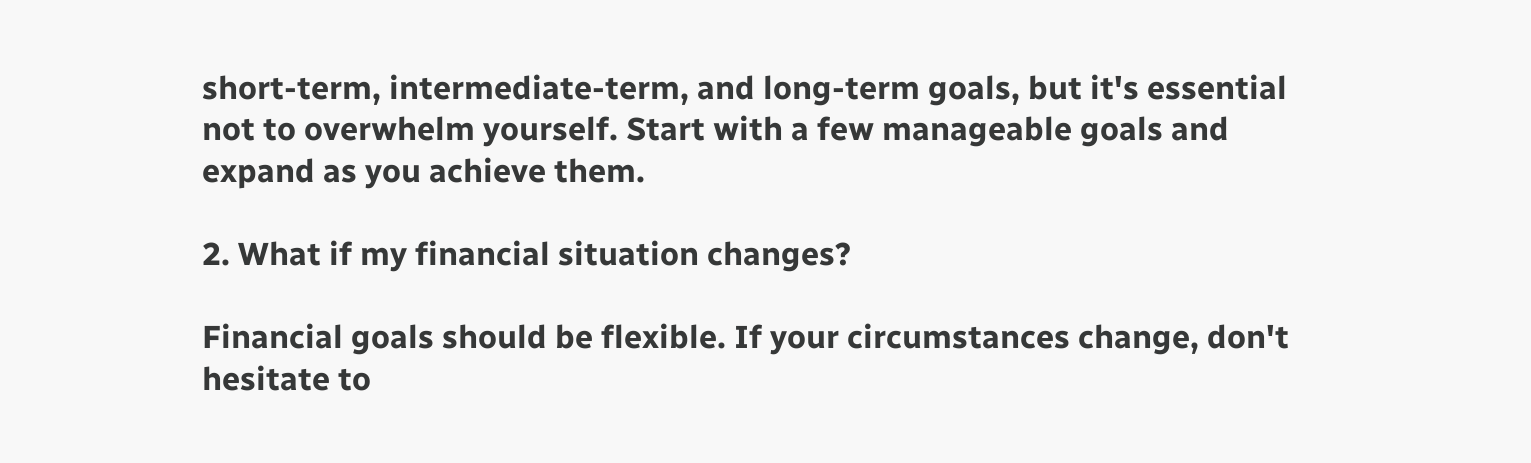short-term, intermediate-term, and long-term goals, but it's essential not to overwhelm yourself. Start with a few manageable goals and expand as you achieve them.

2. What if my financial situation changes?

Financial goals should be flexible. If your circumstances change, don't hesitate to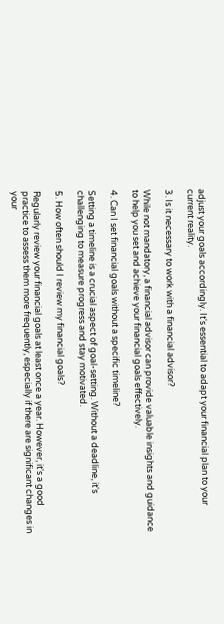adjust your goals accordingly. It's essential to adapt your financial plan to your current reality.

3. Is it necessary to work with a financial advisor?

While not mandatory, a financial advisor can provide valuable insights and guidance to help you set and achieve your financial goals effectively.

4. Can I set financial goals without a specific timeline?

Setting a timeline is a crucial aspect of goal-setting. Without a deadline, it's challenging to measure progress and stay motivated.

5. How often should I review my financial goals?

Regularly review your financial goals at least once a year. However, it's a good practice to assess them more frequently, especially if there are significant changes in your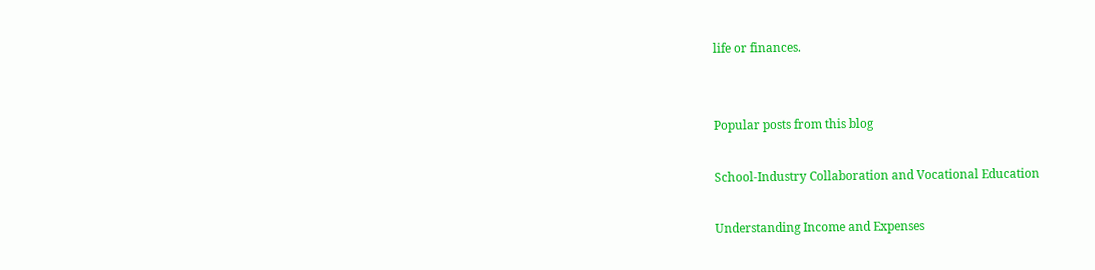life or finances.


Popular posts from this blog

School-Industry Collaboration and Vocational Education

Understanding Income and Expenses